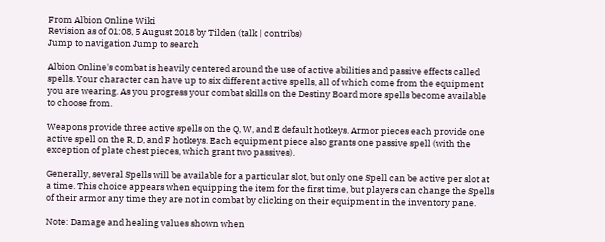From Albion Online Wiki
Revision as of 01:08, 5 August 2018 by Tilden (talk | contribs)
Jump to navigation Jump to search

Albion Online's combat is heavily centered around the use of active abilities and passive effects called spells. Your character can have up to six different active spells, all of which come from the equipment you are wearing. As you progress your combat skills on the Destiny Board more spells become available to choose from.

Weapons provide three active spells on the Q, W, and E default hotkeys. Armor pieces each provide one active spell on the R, D, and F hotkeys. Each equipment piece also grants one passive spell (with the exception of plate chest pieces, which grant two passives).

Generally, several Spells will be available for a particular slot, but only one Spell can be active per slot at a time. This choice appears when equipping the item for the first time, but players can change the Spells of their armor any time they are not in combat by clicking on their equipment in the inventory pane.

Note: Damage and healing values shown when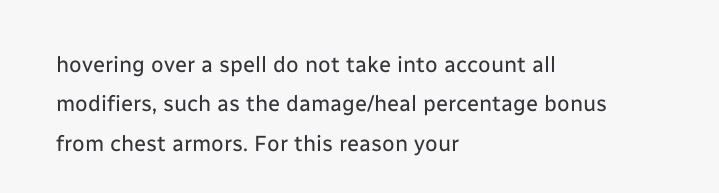hovering over a spell do not take into account all modifiers, such as the damage/heal percentage bonus from chest armors. For this reason your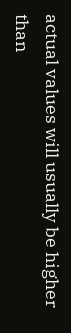actual values will usually be higher than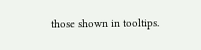those shown in tooltips.